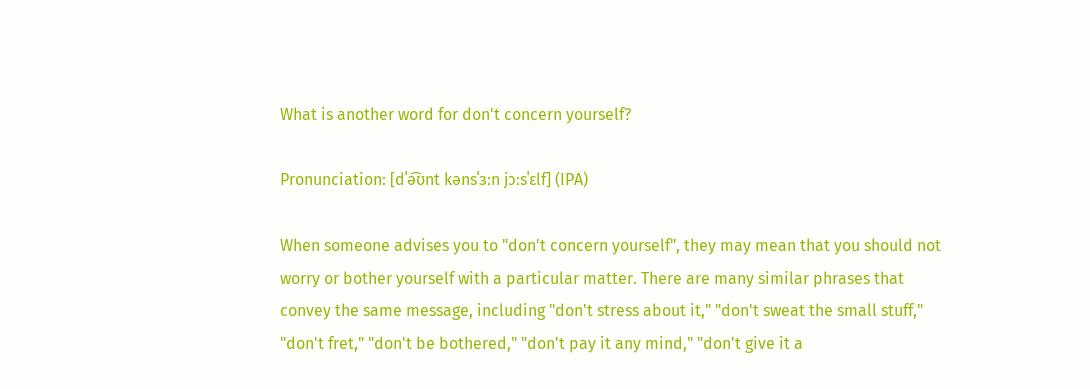What is another word for don't concern yourself?

Pronunciation: [dˈə͡ʊnt kənsˈɜːn jɔːsˈɛlf] (IPA)

When someone advises you to "don't concern yourself", they may mean that you should not worry or bother yourself with a particular matter. There are many similar phrases that convey the same message, including "don't stress about it," "don't sweat the small stuff," "don't fret," "don't be bothered," "don't pay it any mind," "don't give it a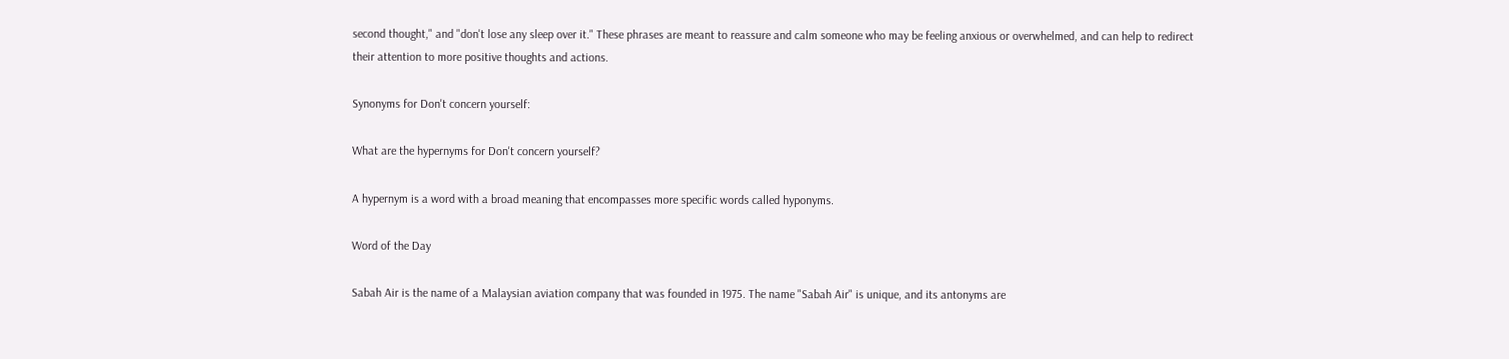second thought," and "don't lose any sleep over it." These phrases are meant to reassure and calm someone who may be feeling anxious or overwhelmed, and can help to redirect their attention to more positive thoughts and actions.

Synonyms for Don't concern yourself:

What are the hypernyms for Don't concern yourself?

A hypernym is a word with a broad meaning that encompasses more specific words called hyponyms.

Word of the Day

Sabah Air is the name of a Malaysian aviation company that was founded in 1975. The name "Sabah Air" is unique, and its antonyms are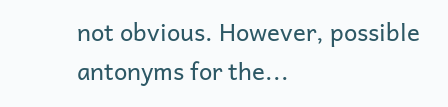not obvious. However, possible antonyms for the...